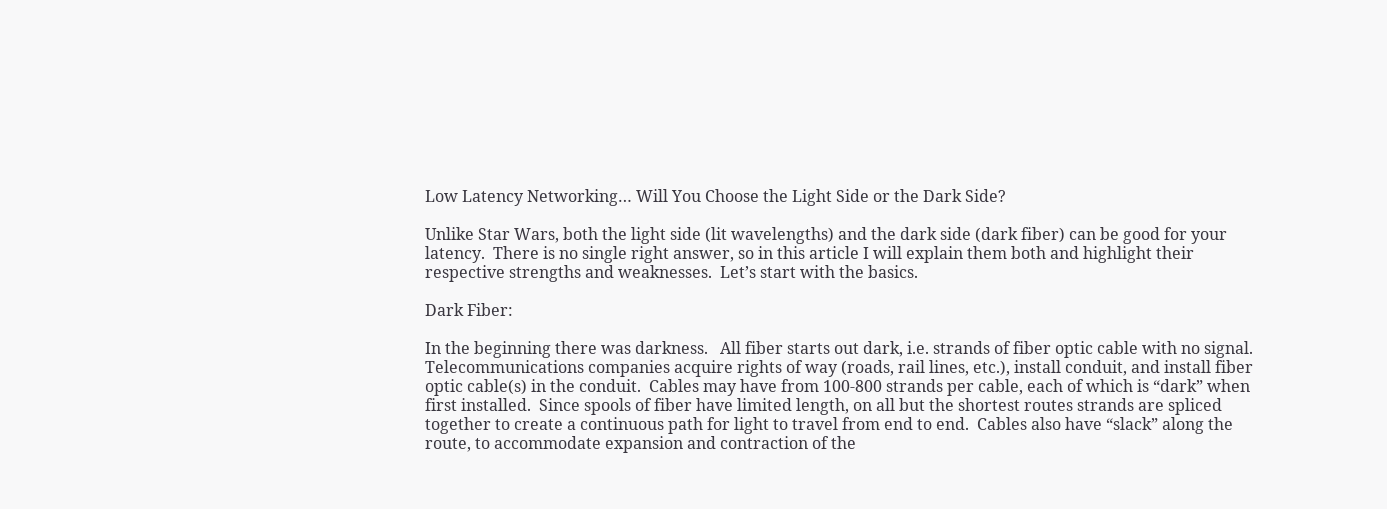Low Latency Networking… Will You Choose the Light Side or the Dark Side?

Unlike Star Wars, both the light side (lit wavelengths) and the dark side (dark fiber) can be good for your latency.  There is no single right answer, so in this article I will explain them both and highlight their respective strengths and weaknesses.  Let’s start with the basics.

Dark Fiber:

In the beginning there was darkness.   All fiber starts out dark, i.e. strands of fiber optic cable with no signal.  Telecommunications companies acquire rights of way (roads, rail lines, etc.), install conduit, and install fiber optic cable(s) in the conduit.  Cables may have from 100-800 strands per cable, each of which is “dark” when first installed.  Since spools of fiber have limited length, on all but the shortest routes strands are spliced together to create a continuous path for light to travel from end to end.  Cables also have “slack” along the route, to accommodate expansion and contraction of the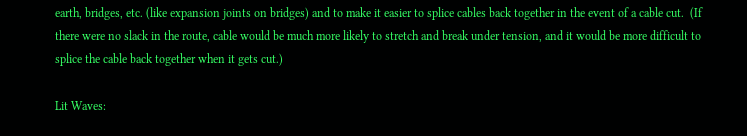earth, bridges, etc. (like expansion joints on bridges) and to make it easier to splice cables back together in the event of a cable cut.  (If there were no slack in the route, cable would be much more likely to stretch and break under tension, and it would be more difficult to splice the cable back together when it gets cut.)

Lit Waves: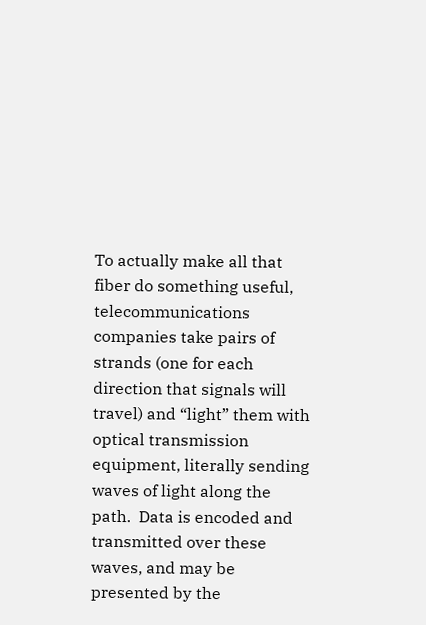To actually make all that fiber do something useful, telecommunications companies take pairs of strands (one for each direction that signals will travel) and “light” them with optical transmission equipment, literally sending waves of light along the path.  Data is encoded and transmitted over these waves, and may be presented by the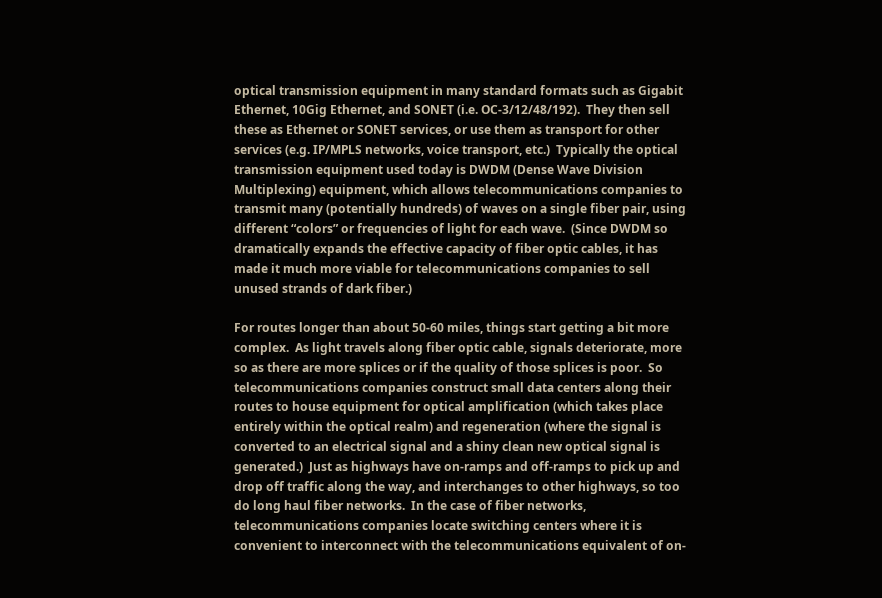optical transmission equipment in many standard formats such as Gigabit Ethernet, 10Gig Ethernet, and SONET (i.e. OC-3/12/48/192).  They then sell these as Ethernet or SONET services, or use them as transport for other services (e.g. IP/MPLS networks, voice transport, etc.)  Typically the optical transmission equipment used today is DWDM (Dense Wave Division Multiplexing) equipment, which allows telecommunications companies to transmit many (potentially hundreds) of waves on a single fiber pair, using different “colors” or frequencies of light for each wave.  (Since DWDM so dramatically expands the effective capacity of fiber optic cables, it has made it much more viable for telecommunications companies to sell unused strands of dark fiber.)

For routes longer than about 50-60 miles, things start getting a bit more complex.  As light travels along fiber optic cable, signals deteriorate, more so as there are more splices or if the quality of those splices is poor.  So telecommunications companies construct small data centers along their routes to house equipment for optical amplification (which takes place entirely within the optical realm) and regeneration (where the signal is converted to an electrical signal and a shiny clean new optical signal is generated.)  Just as highways have on-ramps and off-ramps to pick up and drop off traffic along the way, and interchanges to other highways, so too do long haul fiber networks.  In the case of fiber networks, telecommunications companies locate switching centers where it is convenient to interconnect with the telecommunications equivalent of on-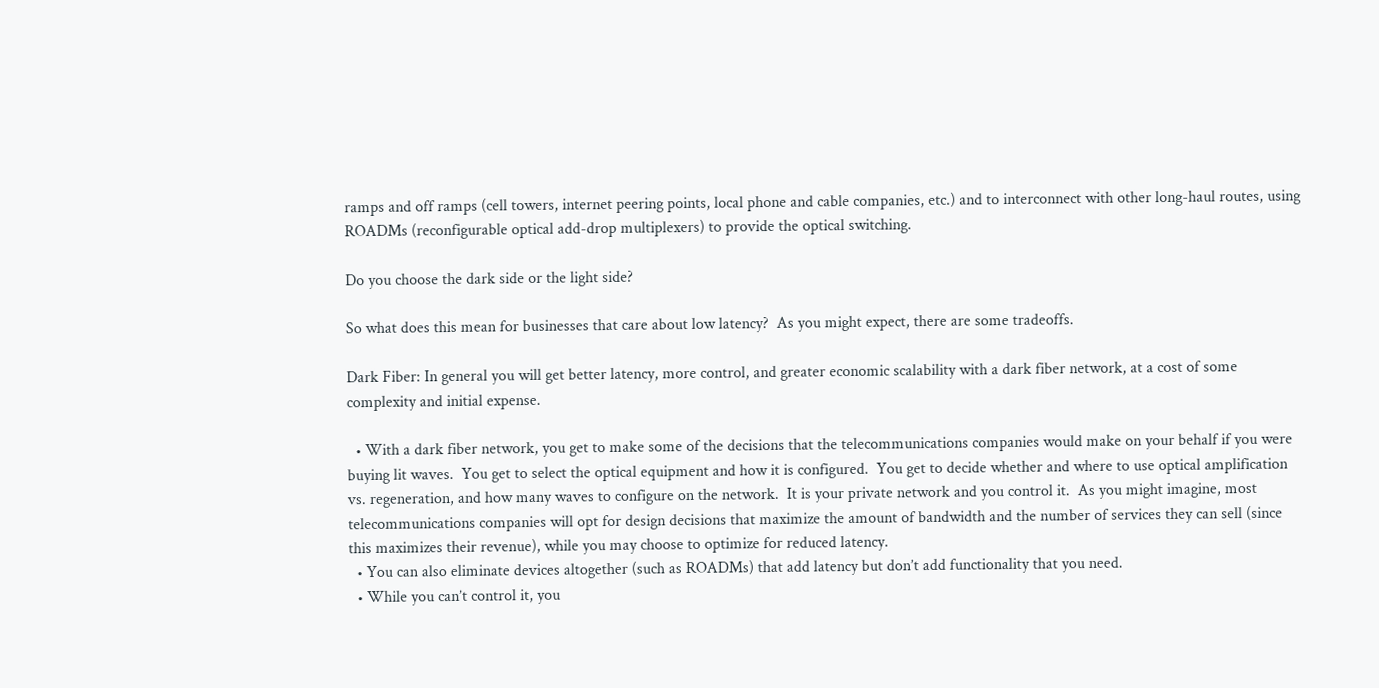ramps and off ramps (cell towers, internet peering points, local phone and cable companies, etc.) and to interconnect with other long-haul routes, using ROADMs (reconfigurable optical add-drop multiplexers) to provide the optical switching.

Do you choose the dark side or the light side?

So what does this mean for businesses that care about low latency?  As you might expect, there are some tradeoffs.

Dark Fiber: In general you will get better latency, more control, and greater economic scalability with a dark fiber network, at a cost of some complexity and initial expense.

  • With a dark fiber network, you get to make some of the decisions that the telecommunications companies would make on your behalf if you were buying lit waves.  You get to select the optical equipment and how it is configured.  You get to decide whether and where to use optical amplification vs. regeneration, and how many waves to configure on the network.  It is your private network and you control it.  As you might imagine, most telecommunications companies will opt for design decisions that maximize the amount of bandwidth and the number of services they can sell (since this maximizes their revenue), while you may choose to optimize for reduced latency.
  • You can also eliminate devices altogether (such as ROADMs) that add latency but don’t add functionality that you need.
  • While you can’t control it, you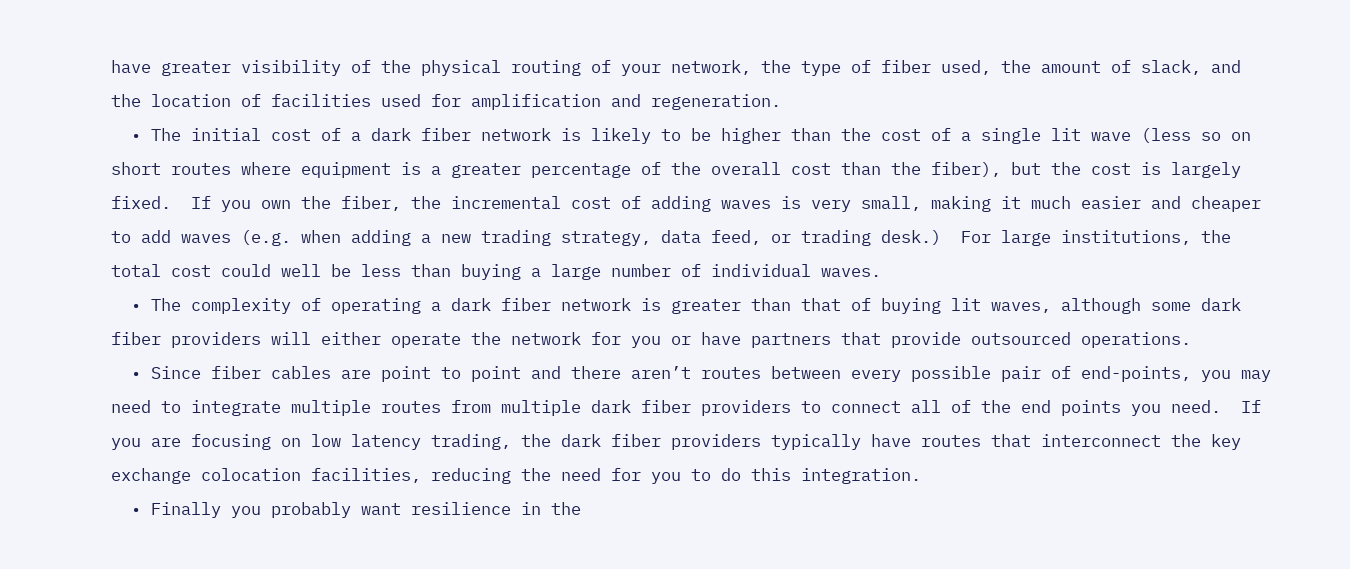have greater visibility of the physical routing of your network, the type of fiber used, the amount of slack, and the location of facilities used for amplification and regeneration.
  • The initial cost of a dark fiber network is likely to be higher than the cost of a single lit wave (less so on short routes where equipment is a greater percentage of the overall cost than the fiber), but the cost is largely fixed.  If you own the fiber, the incremental cost of adding waves is very small, making it much easier and cheaper to add waves (e.g. when adding a new trading strategy, data feed, or trading desk.)  For large institutions, the total cost could well be less than buying a large number of individual waves.
  • The complexity of operating a dark fiber network is greater than that of buying lit waves, although some dark fiber providers will either operate the network for you or have partners that provide outsourced operations.
  • Since fiber cables are point to point and there aren’t routes between every possible pair of end-points, you may need to integrate multiple routes from multiple dark fiber providers to connect all of the end points you need.  If you are focusing on low latency trading, the dark fiber providers typically have routes that interconnect the key exchange colocation facilities, reducing the need for you to do this integration.
  • Finally you probably want resilience in the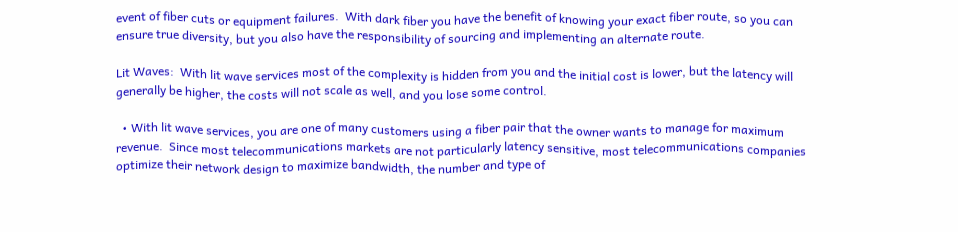event of fiber cuts or equipment failures.  With dark fiber you have the benefit of knowing your exact fiber route, so you can ensure true diversity, but you also have the responsibility of sourcing and implementing an alternate route.

Lit Waves:  With lit wave services most of the complexity is hidden from you and the initial cost is lower, but the latency will generally be higher, the costs will not scale as well, and you lose some control.

  • With lit wave services, you are one of many customers using a fiber pair that the owner wants to manage for maximum revenue.  Since most telecommunications markets are not particularly latency sensitive, most telecommunications companies optimize their network design to maximize bandwidth, the number and type of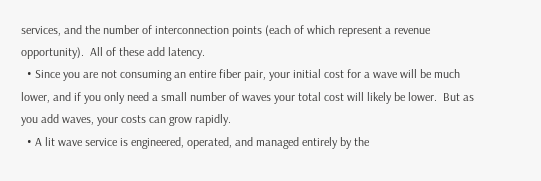services, and the number of interconnection points (each of which represent a revenue opportunity).  All of these add latency.
  • Since you are not consuming an entire fiber pair, your initial cost for a wave will be much lower, and if you only need a small number of waves your total cost will likely be lower.  But as you add waves, your costs can grow rapidly.
  • A lit wave service is engineered, operated, and managed entirely by the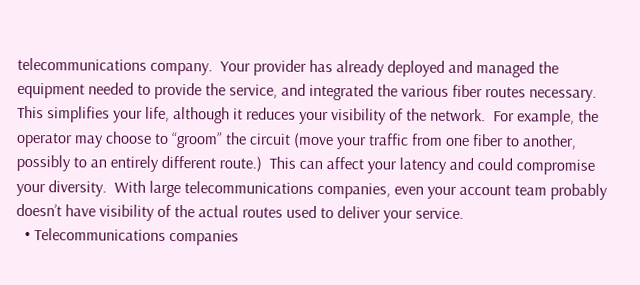telecommunications company.  Your provider has already deployed and managed the equipment needed to provide the service, and integrated the various fiber routes necessary.  This simplifies your life, although it reduces your visibility of the network.  For example, the operator may choose to “groom” the circuit (move your traffic from one fiber to another, possibly to an entirely different route.)  This can affect your latency and could compromise your diversity.  With large telecommunications companies, even your account team probably doesn’t have visibility of the actual routes used to deliver your service.
  • Telecommunications companies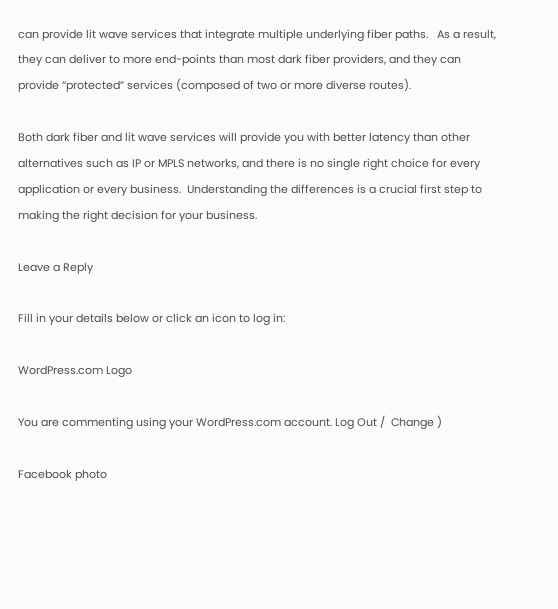can provide lit wave services that integrate multiple underlying fiber paths.   As a result, they can deliver to more end-points than most dark fiber providers, and they can provide “protected” services (composed of two or more diverse routes).

Both dark fiber and lit wave services will provide you with better latency than other alternatives such as IP or MPLS networks, and there is no single right choice for every application or every business.  Understanding the differences is a crucial first step to making the right decision for your business.

Leave a Reply

Fill in your details below or click an icon to log in:

WordPress.com Logo

You are commenting using your WordPress.com account. Log Out /  Change )

Facebook photo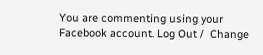You are commenting using your Facebook account. Log Out /  Change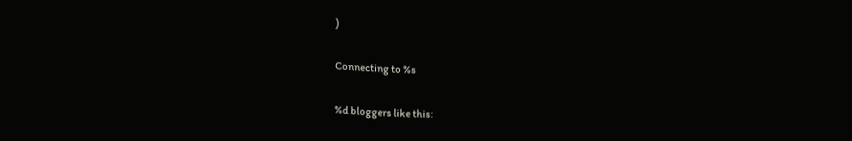)

Connecting to %s

%d bloggers like this: